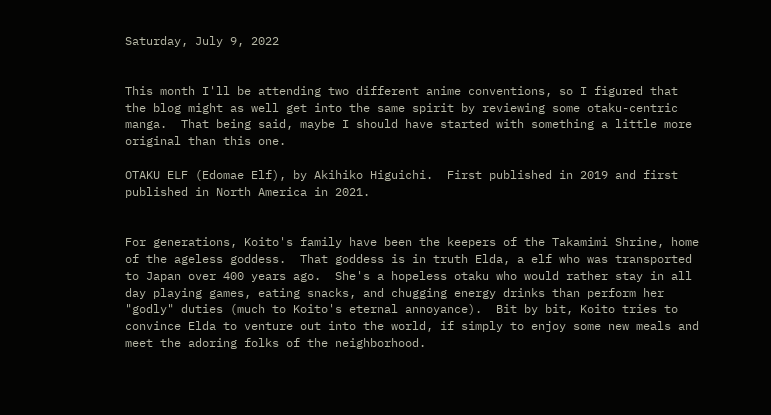Saturday, July 9, 2022


This month I'll be attending two different anime conventions, so I figured that the blog might as well get into the same spirit by reviewing some otaku-centric manga.  That being said, maybe I should have started with something a little more original than this one.

OTAKU ELF (Edomae Elf), by Akihiko Higuichi.  First published in 2019 and first published in North America in 2021.


For generations, Koito's family have been the keepers of the Takamimi Shrine, home of the ageless goddess.  That goddess is in truth Elda, a elf who was transported to Japan over 400 years ago.  She's a hopeless otaku who would rather stay in all day playing games, eating snacks, and chugging energy drinks than perform her "godly" duties (much to Koito's eternal annoyance).  Bit by bit, Koito tries to convince Elda to venture out into the world, if simply to enjoy some new meals and meet the adoring folks of the neighborhood.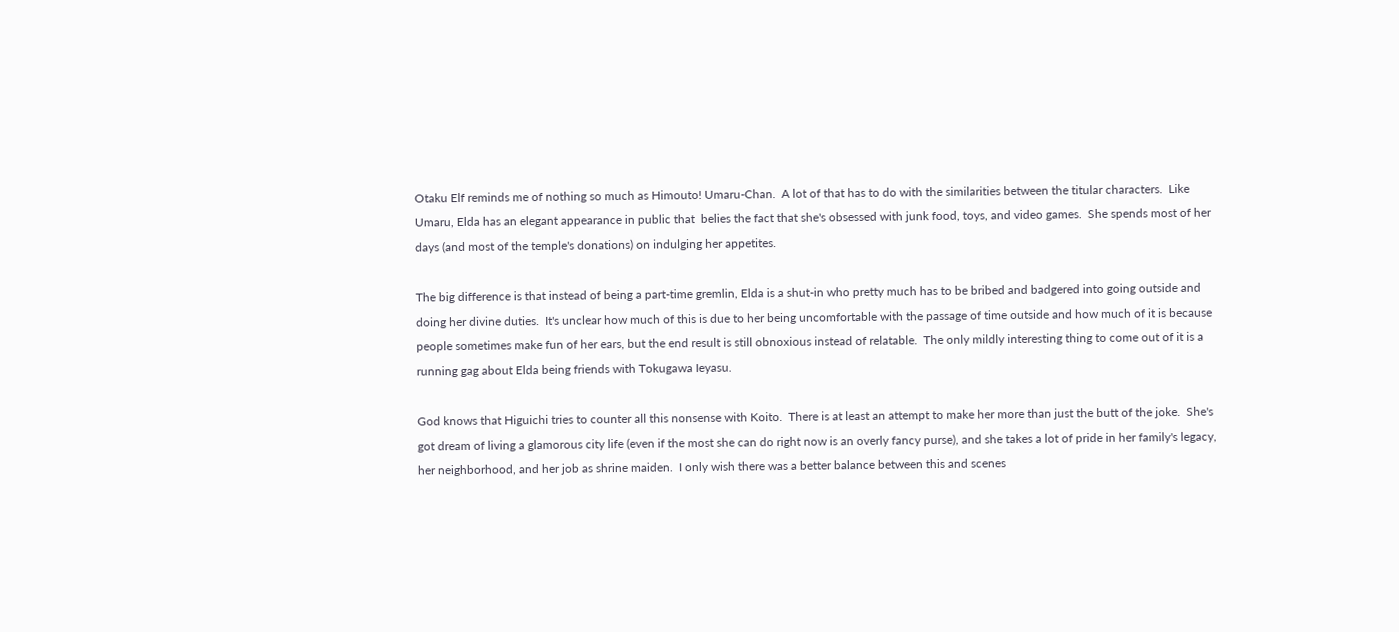Otaku Elf reminds me of nothing so much as Himouto! Umaru-Chan.  A lot of that has to do with the similarities between the titular characters.  Like Umaru, Elda has an elegant appearance in public that  belies the fact that she's obsessed with junk food, toys, and video games.  She spends most of her days (and most of the temple's donations) on indulging her appetites.

The big difference is that instead of being a part-time gremlin, Elda is a shut-in who pretty much has to be bribed and badgered into going outside and doing her divine duties.  It's unclear how much of this is due to her being uncomfortable with the passage of time outside and how much of it is because people sometimes make fun of her ears, but the end result is still obnoxious instead of relatable.  The only mildly interesting thing to come out of it is a running gag about Elda being friends with Tokugawa Ieyasu.

God knows that Higuichi tries to counter all this nonsense with Koito.  There is at least an attempt to make her more than just the butt of the joke.  She's got dream of living a glamorous city life (even if the most she can do right now is an overly fancy purse), and she takes a lot of pride in her family's legacy, her neighborhood, and her job as shrine maiden.  I only wish there was a better balance between this and scenes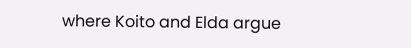where Koito and Elda argue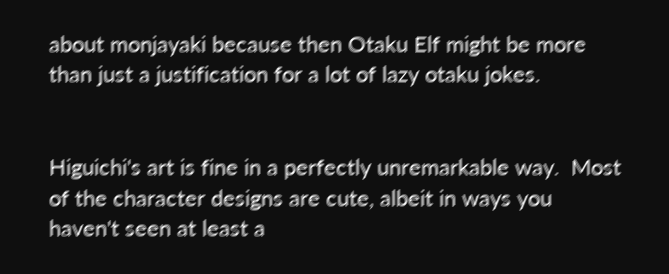about monjayaki because then Otaku Elf might be more than just a justification for a lot of lazy otaku jokes.


Higuichi's art is fine in a perfectly unremarkable way.  Most of the character designs are cute, albeit in ways you haven't seen at least a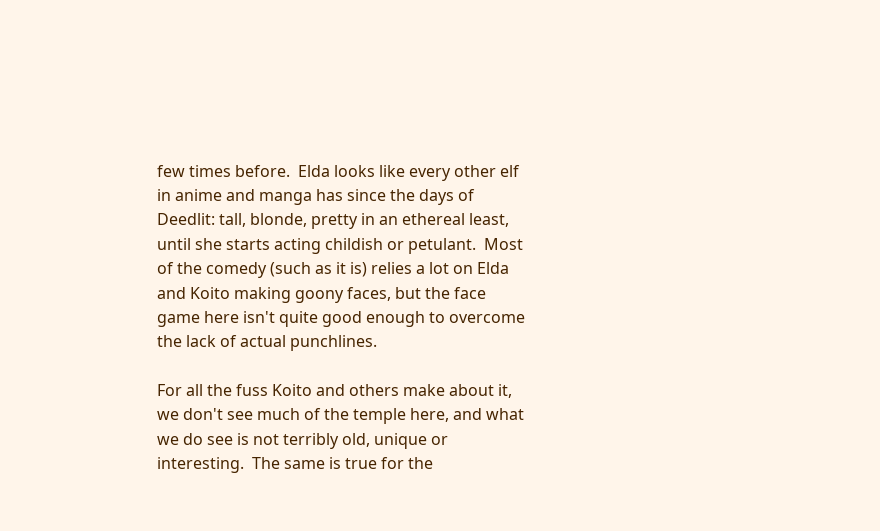few times before.  Elda looks like every other elf in anime and manga has since the days of Deedlit: tall, blonde, pretty in an ethereal least, until she starts acting childish or petulant.  Most of the comedy (such as it is) relies a lot on Elda and Koito making goony faces, but the face game here isn't quite good enough to overcome the lack of actual punchlines.

For all the fuss Koito and others make about it, we don't see much of the temple here, and what we do see is not terribly old, unique or interesting.  The same is true for the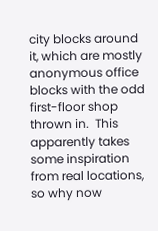city blocks around it, which are mostly anonymous office blocks with the odd first-floor shop thrown in.  This apparently takes some inspiration from real locations, so why now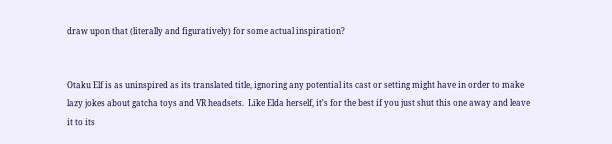draw upon that (literally and figuratively) for some actual inspiration?


Otaku Elf is as uninspired as its translated title, ignoring any potential its cast or setting might have in order to make lazy jokes about gatcha toys and VR headsets.  Like Elda herself, it's for the best if you just shut this one away and leave it to its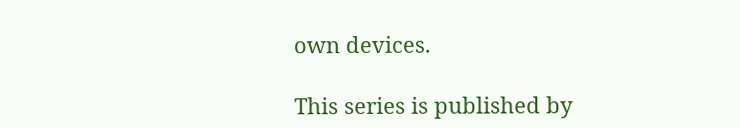own devices.

This series is published by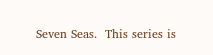Seven Seas.  This series is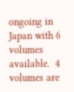ongoing in Japan with 6 volumes available.  4 volumes are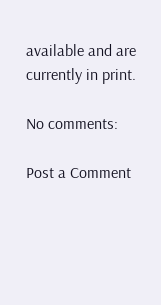available and are currently in print.

No comments:

Post a Comment